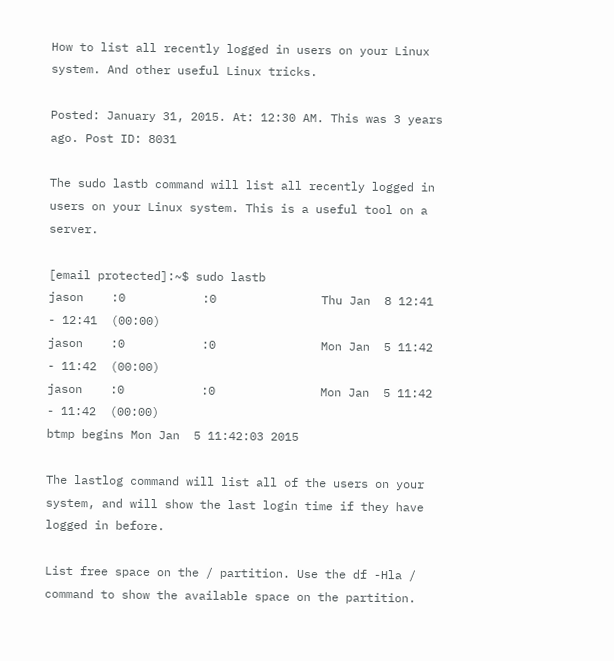How to list all recently logged in users on your Linux system. And other useful Linux tricks.

Posted: January 31, 2015. At: 12:30 AM. This was 3 years ago. Post ID: 8031

The sudo lastb command will list all recently logged in users on your Linux system. This is a useful tool on a server.

[email protected]:~$ sudo lastb
jason    :0           :0               Thu Jan  8 12:41 - 12:41  (00:00)
jason    :0           :0               Mon Jan  5 11:42 - 11:42  (00:00)
jason    :0           :0               Mon Jan  5 11:42 - 11:42  (00:00)
btmp begins Mon Jan  5 11:42:03 2015

The lastlog command will list all of the users on your system, and will show the last login time if they have logged in before.

List free space on the / partition. Use the df -Hla / command to show the available space on the partition.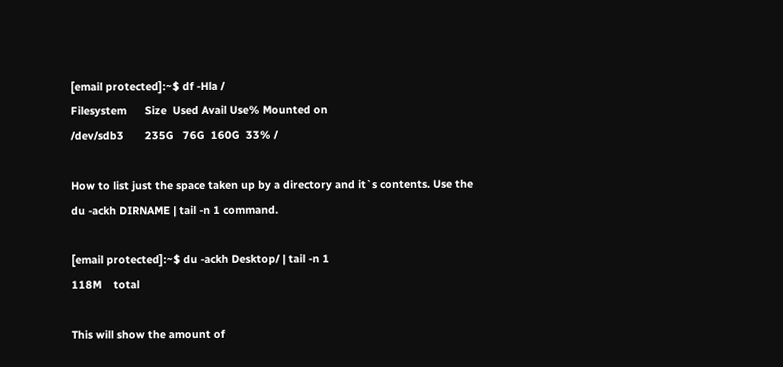[email protected]:~$ df -Hla /
Filesystem      Size  Used Avail Use% Mounted on
/dev/sdb3       235G   76G  160G  33% /

How to list just the space taken up by a directory and it`s contents. Use the du -ackh DIRNAME | tail -n 1 command.

[email protected]:~$ du -ackh Desktop/ | tail -n 1
118M    total

This will show the amount of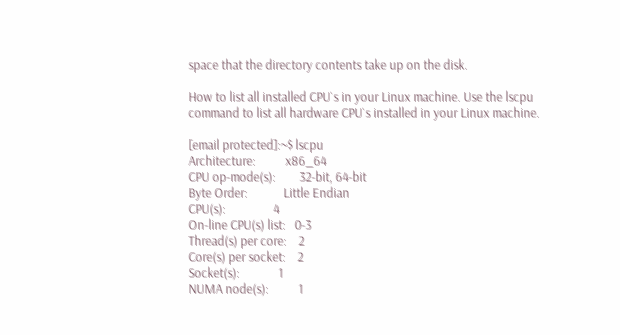space that the directory contents take up on the disk.

How to list all installed CPU`s in your Linux machine. Use the lscpu command to list all hardware CPU`s installed in your Linux machine.

[email protected]:~$ lscpu
Architecture:          x86_64
CPU op-mode(s):        32-bit, 64-bit
Byte Order:            Little Endian
CPU(s):                4
On-line CPU(s) list:   0-3
Thread(s) per core:    2
Core(s) per socket:    2
Socket(s):             1
NUMA node(s):          1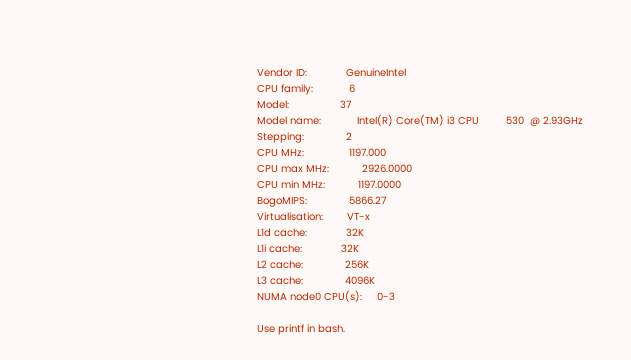Vendor ID:             GenuineIntel
CPU family:            6
Model:                 37
Model name:            Intel(R) Core(TM) i3 CPU         530  @ 2.93GHz
Stepping:              2
CPU MHz:               1197.000
CPU max MHz:           2926.0000
CPU min MHz:           1197.0000
BogoMIPS:              5866.27
Virtualisation:        VT-x
L1d cache:             32K
L1i cache:             32K
L2 cache:              256K
L3 cache:              4096K
NUMA node0 CPU(s):     0-3

Use printf in bash.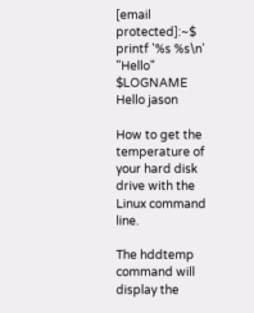[email protected]:~$ printf '%s %s\n' "Hello" $LOGNAME
Hello jason

How to get the temperature of your hard disk drive with the Linux command line.

The hddtemp command will display the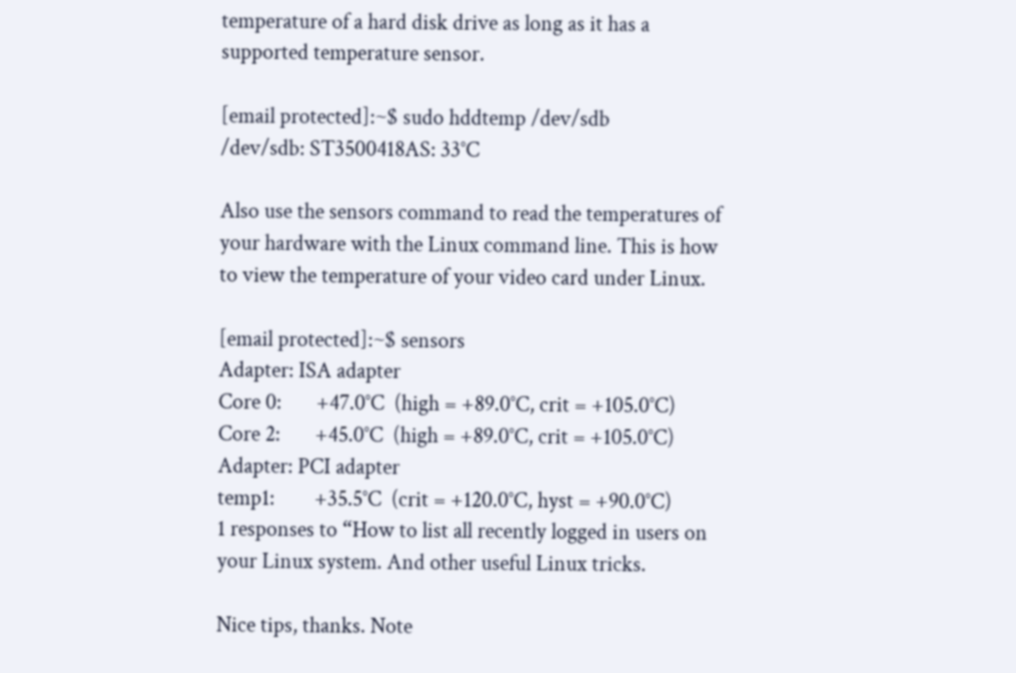temperature of a hard disk drive as long as it has a supported temperature sensor.

[email protected]:~$ sudo hddtemp /dev/sdb
/dev/sdb: ST3500418AS: 33°C

Also use the sensors command to read the temperatures of your hardware with the Linux command line. This is how to view the temperature of your video card under Linux.

[email protected]:~$ sensors
Adapter: ISA adapter
Core 0:       +47.0°C  (high = +89.0°C, crit = +105.0°C)
Core 2:       +45.0°C  (high = +89.0°C, crit = +105.0°C)
Adapter: PCI adapter
temp1:        +35.5°C  (crit = +120.0°C, hyst = +90.0°C)
1 responses to “How to list all recently logged in users on your Linux system. And other useful Linux tricks.

Nice tips, thanks. Note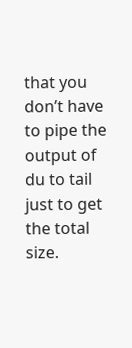that you don’t have to pipe the output of du to tail just to get the total size.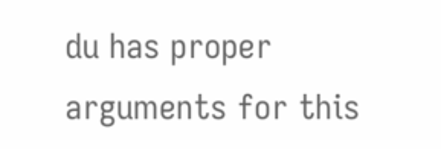du has proper arguments for this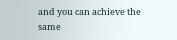and you can achieve the same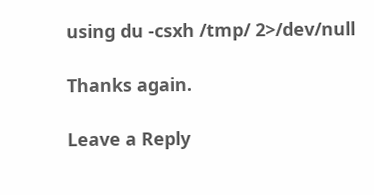using du -csxh /tmp/ 2>/dev/null

Thanks again.

Leave a Reply